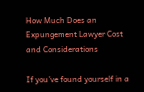How Much Does an Expungement Lawyer Cost and Considerations

If you’ve found yourself in a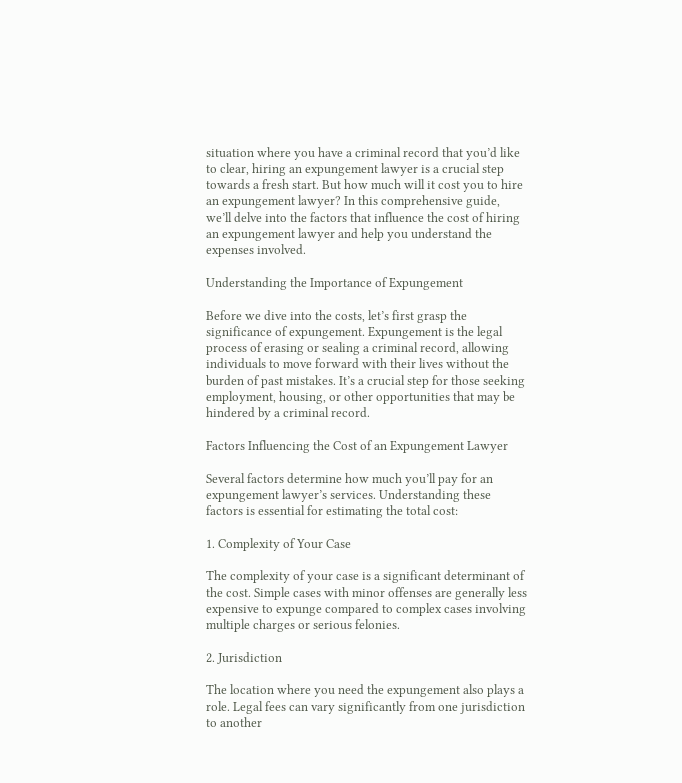situation where you have a criminal record that you’d like to clear, hiring an expungement lawyer is a crucial step towards a fresh start. But how much will it cost you to hire an expungement lawyer? In this comprehensive guide, we’ll delve into the factors that influence the cost of hiring an expungement lawyer and help you understand the expenses involved.

Understanding the Importance of Expungement

Before we dive into the costs, let’s first grasp the significance of expungement. Expungement is the legal process of erasing or sealing a criminal record, allowing individuals to move forward with their lives without the burden of past mistakes. It’s a crucial step for those seeking employment, housing, or other opportunities that may be hindered by a criminal record.

Factors Influencing the Cost of an Expungement Lawyer

Several factors determine how much you’ll pay for an expungement lawyer’s services. Understanding these factors is essential for estimating the total cost:

1. Complexity of Your Case

The complexity of your case is a significant determinant of the cost. Simple cases with minor offenses are generally less expensive to expunge compared to complex cases involving multiple charges or serious felonies.

2. Jurisdiction

The location where you need the expungement also plays a role. Legal fees can vary significantly from one jurisdiction to another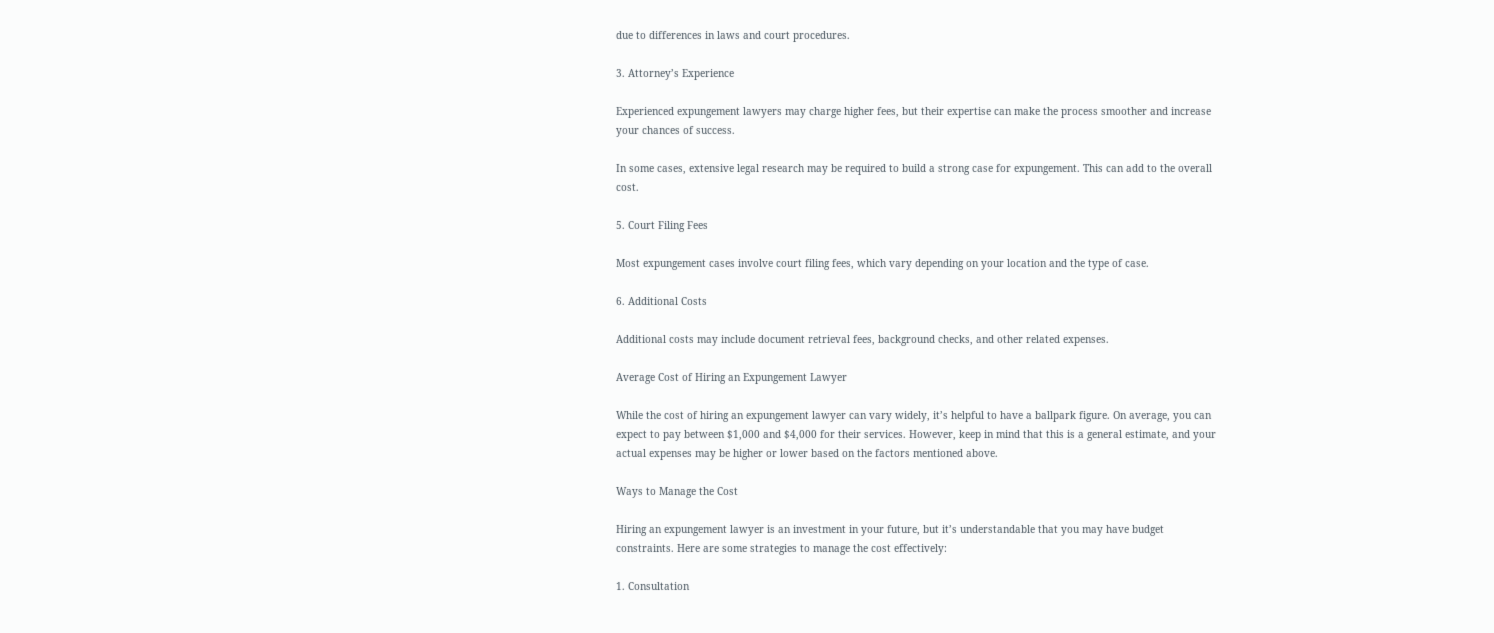due to differences in laws and court procedures.

3. Attorney’s Experience

Experienced expungement lawyers may charge higher fees, but their expertise can make the process smoother and increase your chances of success.

In some cases, extensive legal research may be required to build a strong case for expungement. This can add to the overall cost.

5. Court Filing Fees

Most expungement cases involve court filing fees, which vary depending on your location and the type of case.

6. Additional Costs

Additional costs may include document retrieval fees, background checks, and other related expenses.

Average Cost of Hiring an Expungement Lawyer

While the cost of hiring an expungement lawyer can vary widely, it’s helpful to have a ballpark figure. On average, you can expect to pay between $1,000 and $4,000 for their services. However, keep in mind that this is a general estimate, and your actual expenses may be higher or lower based on the factors mentioned above.

Ways to Manage the Cost

Hiring an expungement lawyer is an investment in your future, but it’s understandable that you may have budget constraints. Here are some strategies to manage the cost effectively:

1. Consultation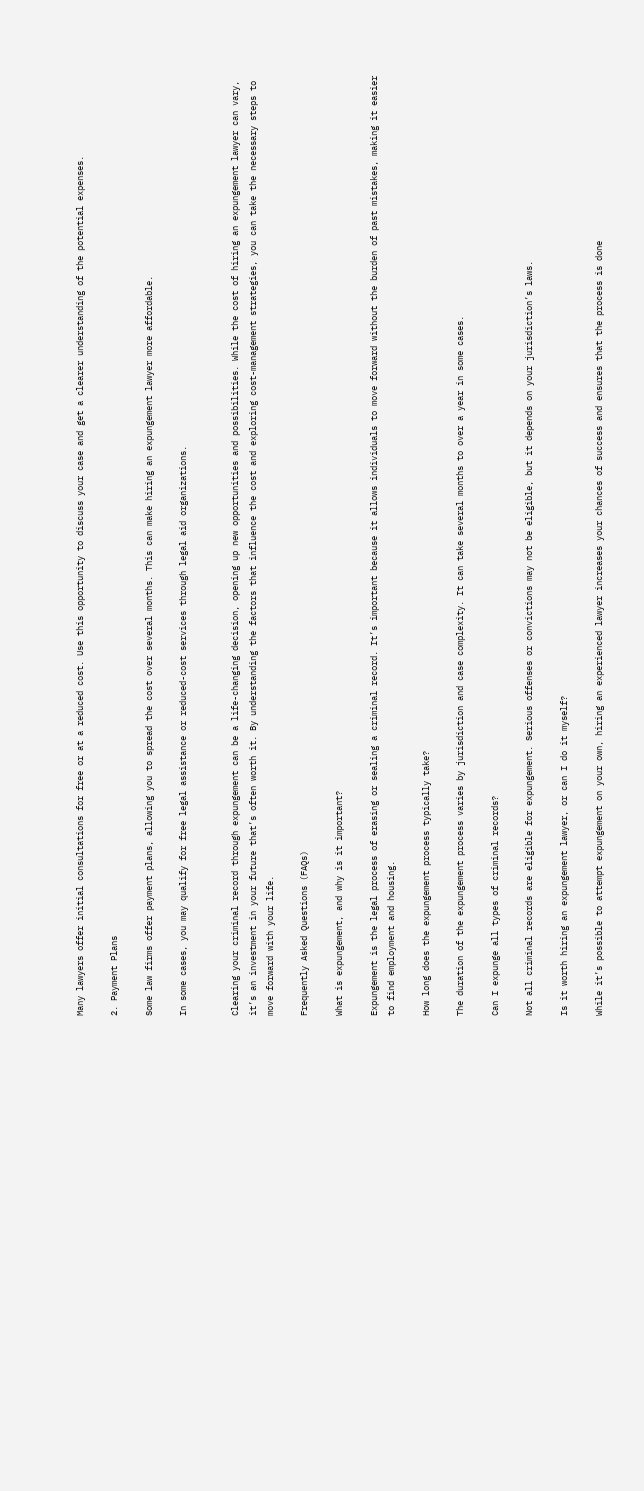Many lawyers offer initial consultations for free or at a reduced cost. Use this opportunity to discuss your case and get a clearer understanding of the potential expenses.

2. Payment Plans

Some law firms offer payment plans, allowing you to spread the cost over several months. This can make hiring an expungement lawyer more affordable.

In some cases, you may qualify for free legal assistance or reduced-cost services through legal aid organizations.


Clearing your criminal record through expungement can be a life-changing decision, opening up new opportunities and possibilities. While the cost of hiring an expungement lawyer can vary, it’s an investment in your future that’s often worth it. By understanding the factors that influence the cost and exploring cost-management strategies, you can take the necessary steps to move forward with your life.

Frequently Asked Questions (FAQs)

What is expungement, and why is it important?

Expungement is the legal process of erasing or sealing a criminal record. It’s important because it allows individuals to move forward without the burden of past mistakes, making it easier to find employment and housing.

How long does the expungement process typically take?

The duration of the expungement process varies by jurisdiction and case complexity. It can take several months to over a year in some cases.

Can I expunge all types of criminal records?

Not all criminal records are eligible for expungement. Serious offenses or convictions may not be eligible, but it depends on your jurisdiction’s laws.

Is it worth hiring an expungement lawyer, or can I do it myself?

While it’s possible to attempt expungement on your own, hiring an experienced lawyer increases your chances of success and ensures that the process is done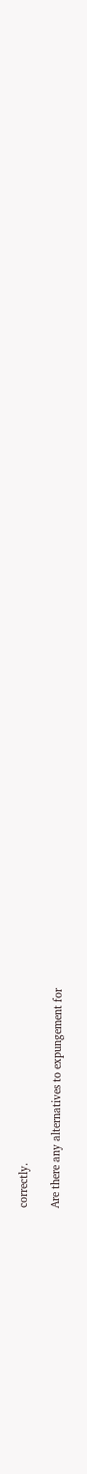correctly.

Are there any alternatives to expungement for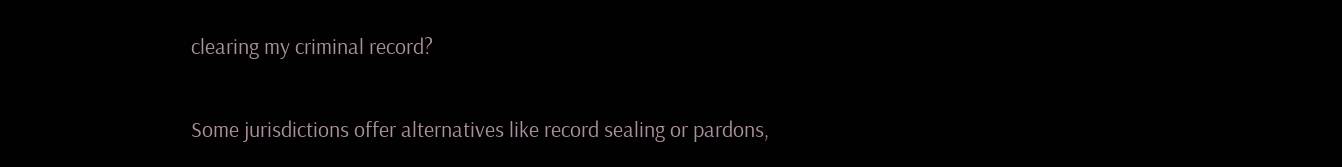clearing my criminal record?

Some jurisdictions offer alternatives like record sealing or pardons,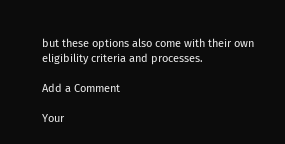but these options also come with their own eligibility criteria and processes.

Add a Comment

Your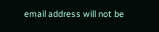email address will not be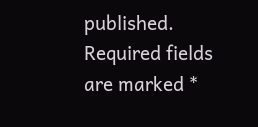published. Required fields are marked *